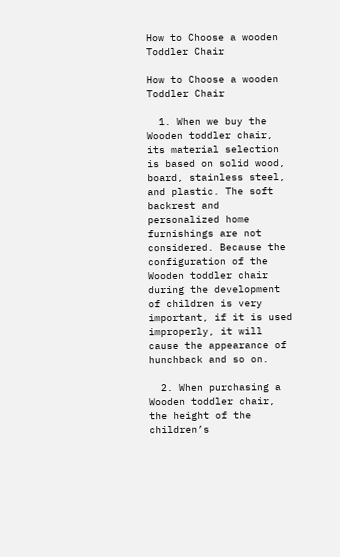How to Choose a wooden Toddler Chair

How to Choose a wooden Toddler Chair

  1. When we buy the Wooden toddler chair, its material selection is based on solid wood, board, stainless steel, and plastic. The soft backrest and personalized home furnishings are not considered. Because the configuration of the Wooden toddler chair during the development of children is very important, if it is used improperly, it will cause the appearance of hunchback and so on.

  2. When purchasing a Wooden toddler chair, the height of the children’s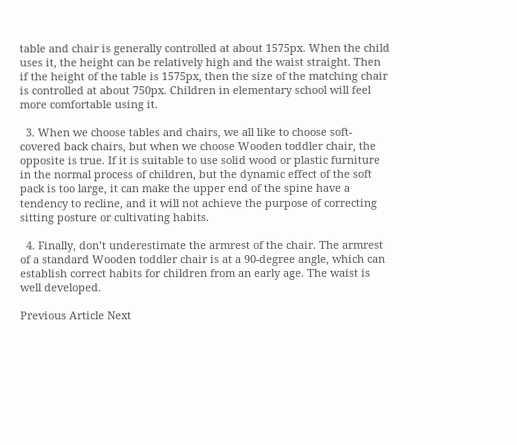table and chair is generally controlled at about 1575px. When the child uses it, the height can be relatively high and the waist straight. Then if the height of the table is 1575px, then the size of the matching chair is controlled at about 750px. Children in elementary school will feel more comfortable using it.

  3. When we choose tables and chairs, we all like to choose soft-covered back chairs, but when we choose Wooden toddler chair, the opposite is true. If it is suitable to use solid wood or plastic furniture in the normal process of children, but the dynamic effect of the soft pack is too large, it can make the upper end of the spine have a tendency to recline, and it will not achieve the purpose of correcting sitting posture or cultivating habits.

  4. Finally, don’t underestimate the armrest of the chair. The armrest of a standard Wooden toddler chair is at a 90-degree angle, which can establish correct habits for children from an early age. The waist is well developed.

Previous Article Next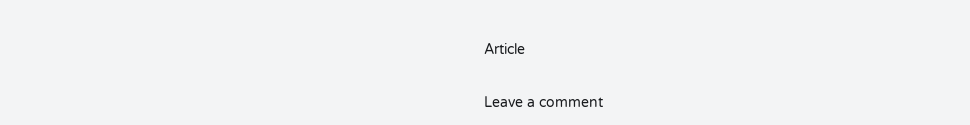Article

Leave a comment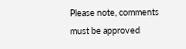Please note, comments must be approved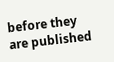before they are published